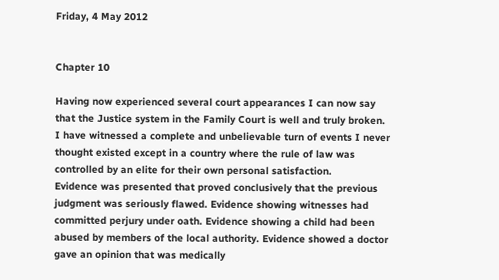Friday, 4 May 2012


Chapter 10

Having now experienced several court appearances I can now say that the Justice system in the Family Court is well and truly broken.
I have witnessed a complete and unbelievable turn of events I never thought existed except in a country where the rule of law was controlled by an elite for their own personal satisfaction.
Evidence was presented that proved conclusively that the previous judgment was seriously flawed. Evidence showing witnesses had committed perjury under oath. Evidence showing a child had been abused by members of the local authority. Evidence showed a doctor gave an opinion that was medically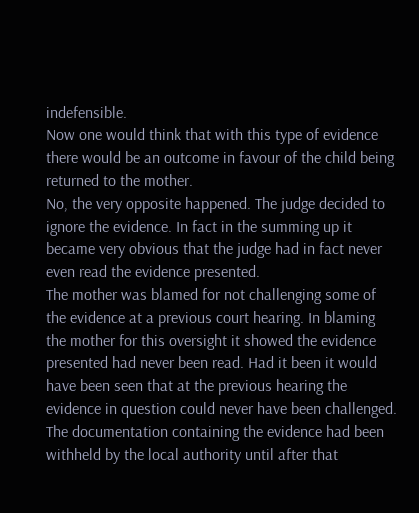indefensible.
Now one would think that with this type of evidence there would be an outcome in favour of the child being returned to the mother.
No, the very opposite happened. The judge decided to ignore the evidence. In fact in the summing up it became very obvious that the judge had in fact never even read the evidence presented.
The mother was blamed for not challenging some of the evidence at a previous court hearing. In blaming the mother for this oversight it showed the evidence presented had never been read. Had it been it would have been seen that at the previous hearing the evidence in question could never have been challenged. The documentation containing the evidence had been withheld by the local authority until after that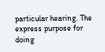particular hearing. The express purpose for doing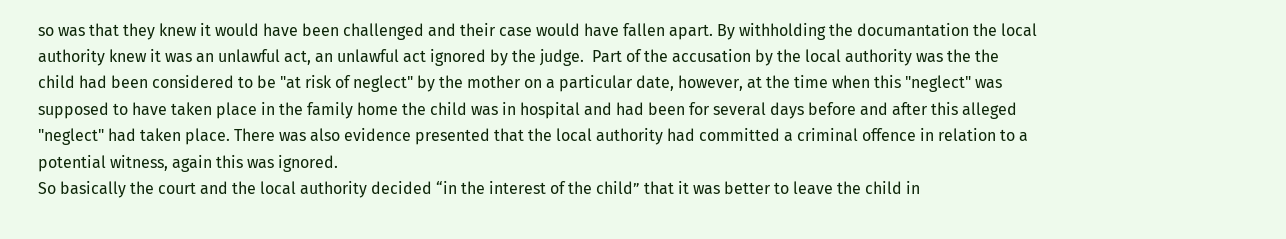so was that they knew it would have been challenged and their case would have fallen apart. By withholding the documantation the local authority knew it was an unlawful act, an unlawful act ignored by the judge.  Part of the accusation by the local authority was the the child had been considered to be "at risk of neglect" by the mother on a particular date, however, at the time when this "neglect" was supposed to have taken place in the family home the child was in hospital and had been for several days before and after this alleged "neglect" had taken place. There was also evidence presented that the local authority had committed a criminal offence in relation to a potential witness, again this was ignored.
So basically the court and the local authority decided “in the interest of the child” that it was better to leave the child in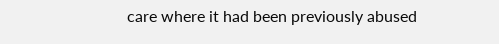care where it had been previously abused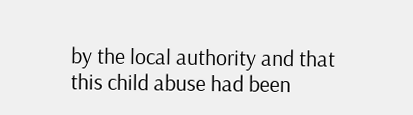by the local authority and that this child abuse had been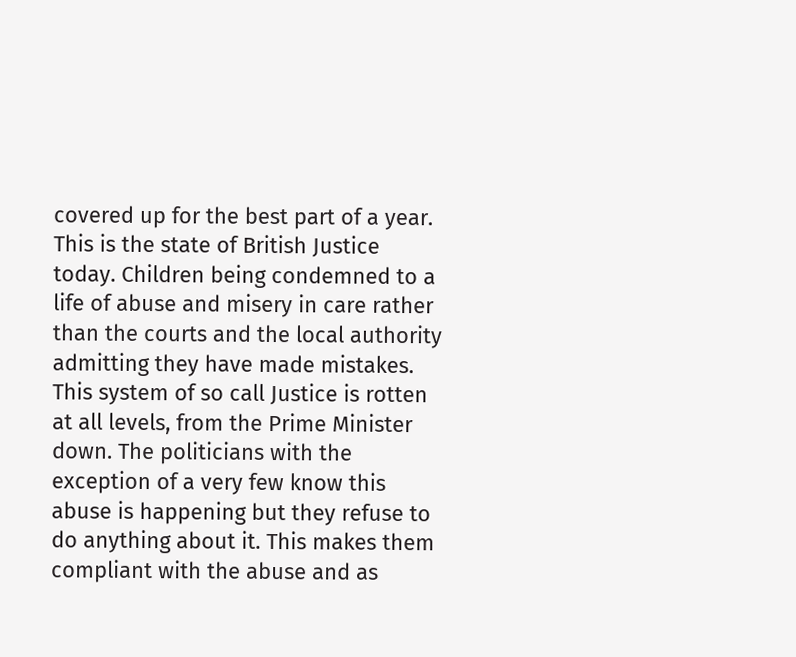covered up for the best part of a year.
This is the state of British Justice today. Children being condemned to a life of abuse and misery in care rather than the courts and the local authority admitting they have made mistakes.
This system of so call Justice is rotten at all levels, from the Prime Minister down. The politicians with the exception of a very few know this abuse is happening but they refuse to do anything about it. This makes them compliant with the abuse and as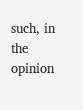such, in the opinion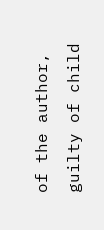of the author, guilty of child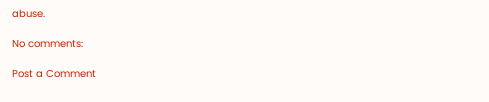abuse.

No comments:

Post a Comment